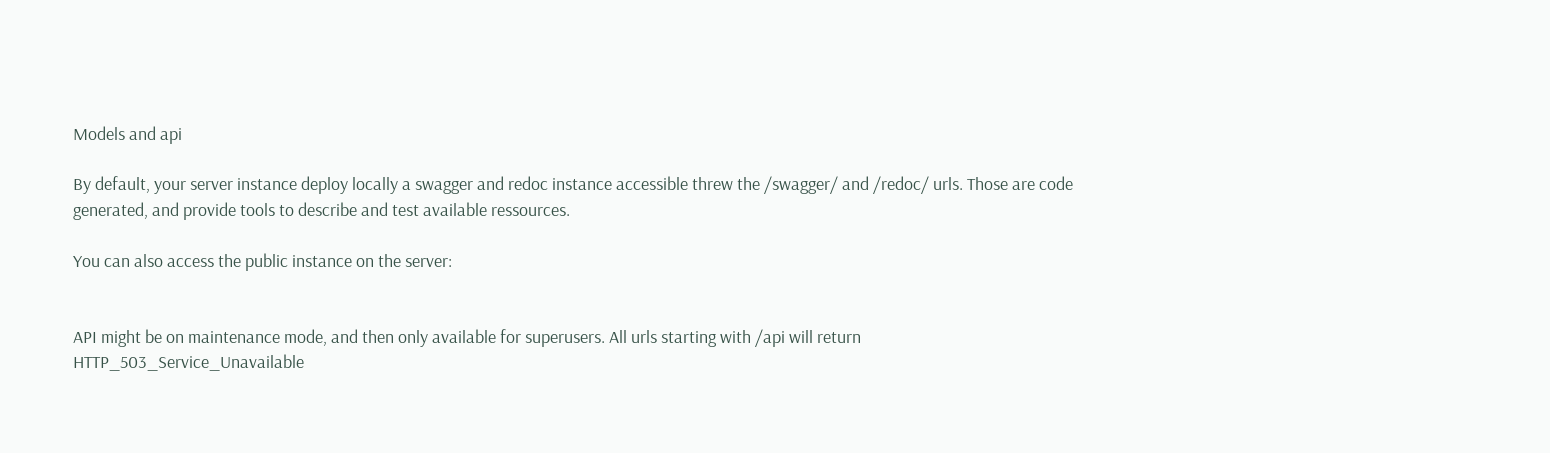Models and api

By default, your server instance deploy locally a swagger and redoc instance accessible threw the /swagger/ and /redoc/ urls. Those are code generated, and provide tools to describe and test available ressources.

You can also access the public instance on the server:


API might be on maintenance mode, and then only available for superusers. All urls starting with /api will return HTTP_503_Service_Unavailable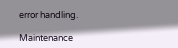error handling.

Maintenance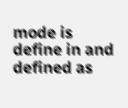mode is define in and defined as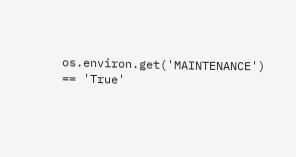os.environ.get('MAINTENANCE') == 'True'